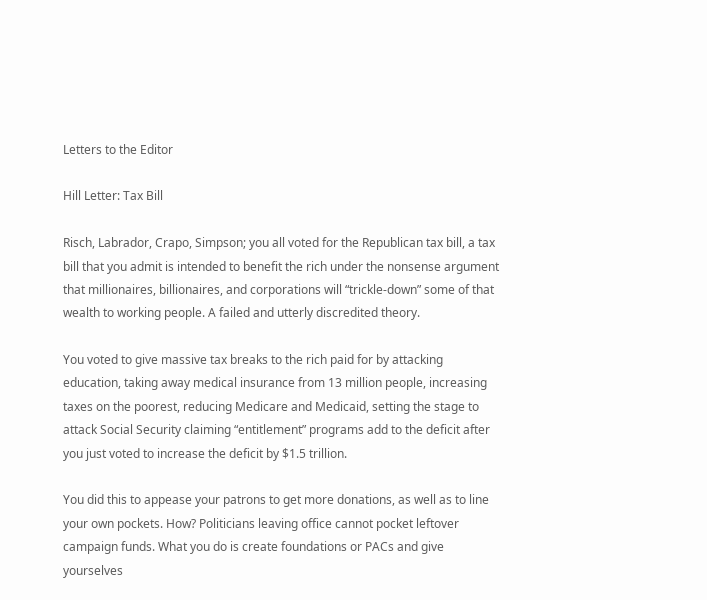Letters to the Editor

Hill Letter: Tax Bill

Risch, Labrador, Crapo, Simpson; you all voted for the Republican tax bill, a tax bill that you admit is intended to benefit the rich under the nonsense argument that millionaires, billionaires, and corporations will “trickle-down” some of that wealth to working people. A failed and utterly discredited theory.

You voted to give massive tax breaks to the rich paid for by attacking education, taking away medical insurance from 13 million people, increasing taxes on the poorest, reducing Medicare and Medicaid, setting the stage to attack Social Security claiming “entitlement” programs add to the deficit after you just voted to increase the deficit by $1.5 trillion.

You did this to appease your patrons to get more donations, as well as to line your own pockets. How? Politicians leaving office cannot pocket leftover campaign funds. What you do is create foundations or PACs and give yourselves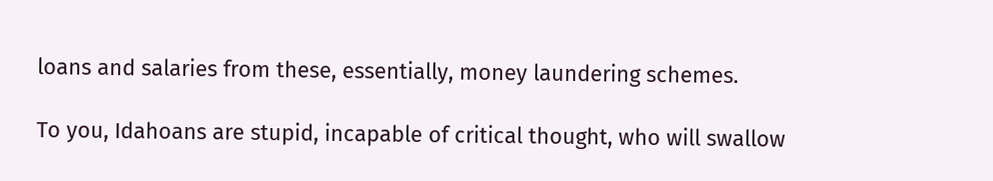loans and salaries from these, essentially, money laundering schemes.

To you, Idahoans are stupid, incapable of critical thought, who will swallow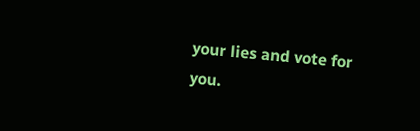your lies and vote for you.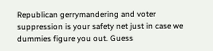Republican gerrymandering and voter suppression is your safety net just in case we dummies figure you out. Guess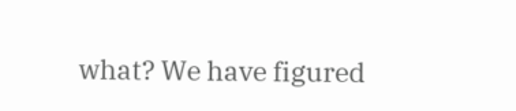what? We have figured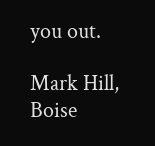you out.

Mark Hill, Boise